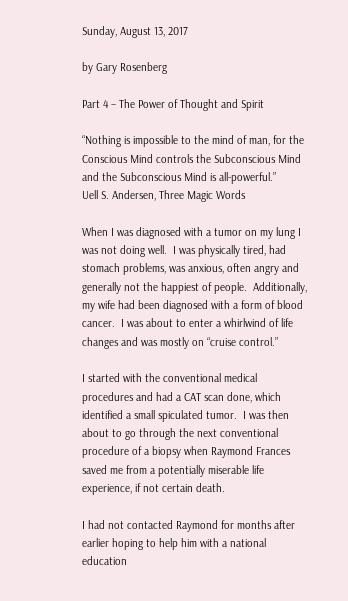Sunday, August 13, 2017

by Gary Rosenberg

Part 4 – The Power of Thought and Spirit

“Nothing is impossible to the mind of man, for the Conscious Mind controls the Subconscious Mind
and the Subconscious Mind is all-powerful.”
Uell S. Andersen, Three Magic Words

When I was diagnosed with a tumor on my lung I was not doing well.  I was physically tired, had stomach problems, was anxious, often angry and generally not the happiest of people.  Additionally, my wife had been diagnosed with a form of blood cancer.  I was about to enter a whirlwind of life changes and was mostly on “cruise control.”

I started with the conventional medical procedures and had a CAT scan done, which identified a small spiculated tumor.  I was then about to go through the next conventional procedure of a biopsy when Raymond Frances saved me from a potentially miserable life experience, if not certain death.

I had not contacted Raymond for months after earlier hoping to help him with a national education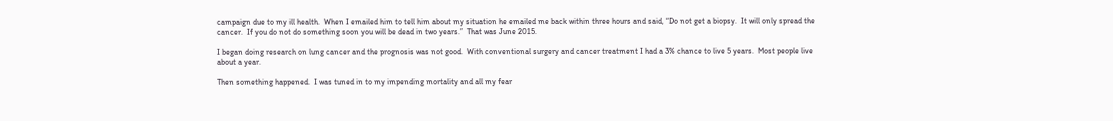campaign due to my ill health.  When I emailed him to tell him about my situation he emailed me back within three hours and said, “Do not get a biopsy.  It will only spread the cancer.  If you do not do something soon you will be dead in two years.”  That was June 2015.

I began doing research on lung cancer and the prognosis was not good.  With conventional surgery and cancer treatment I had a 3% chance to live 5 years.  Most people live about a year.

Then something happened.  I was tuned in to my impending mortality and all my fear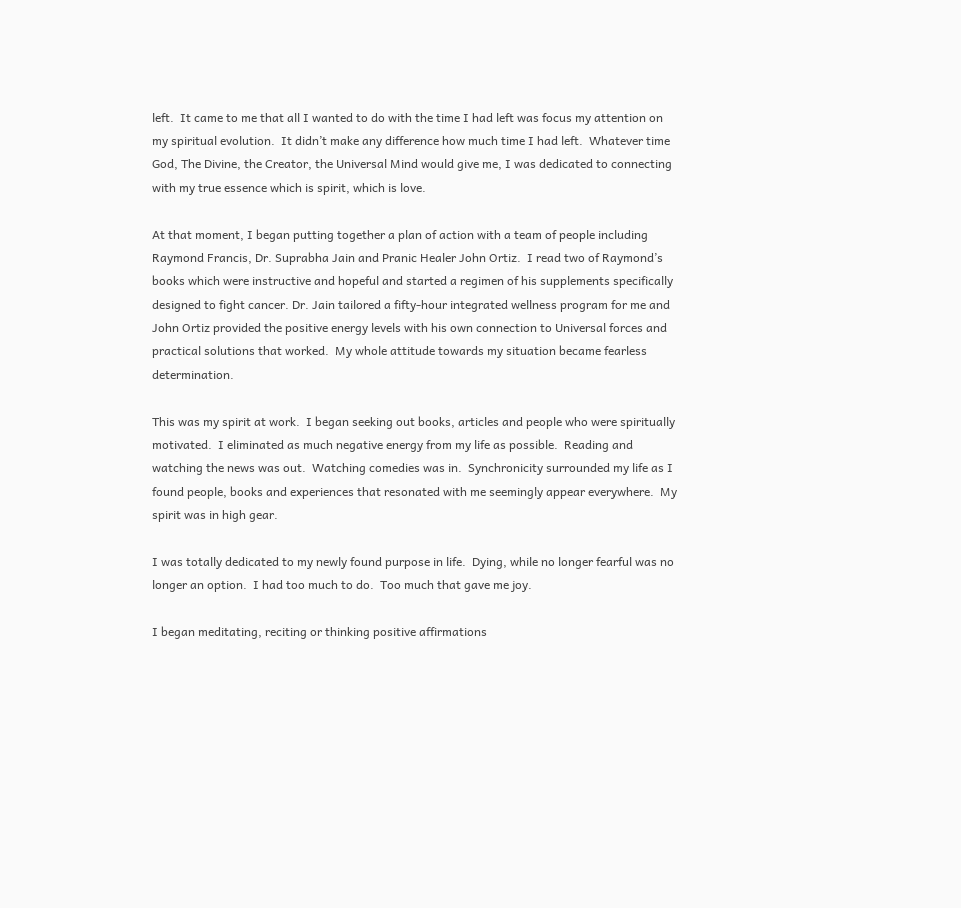left.  It came to me that all I wanted to do with the time I had left was focus my attention on my spiritual evolution.  It didn’t make any difference how much time I had left.  Whatever time God, The Divine, the Creator, the Universal Mind would give me, I was dedicated to connecting with my true essence which is spirit, which is love.

At that moment, I began putting together a plan of action with a team of people including Raymond Francis, Dr. Suprabha Jain and Pranic Healer John Ortiz.  I read two of Raymond’s books which were instructive and hopeful and started a regimen of his supplements specifically designed to fight cancer. Dr. Jain tailored a fifty-hour integrated wellness program for me and John Ortiz provided the positive energy levels with his own connection to Universal forces and practical solutions that worked.  My whole attitude towards my situation became fearless determination.

This was my spirit at work.  I began seeking out books, articles and people who were spiritually motivated.  I eliminated as much negative energy from my life as possible.  Reading and watching the news was out.  Watching comedies was in.  Synchronicity surrounded my life as I found people, books and experiences that resonated with me seemingly appear everywhere.  My spirit was in high gear.

I was totally dedicated to my newly found purpose in life.  Dying, while no longer fearful was no longer an option.  I had too much to do.  Too much that gave me joy.

I began meditating, reciting or thinking positive affirmations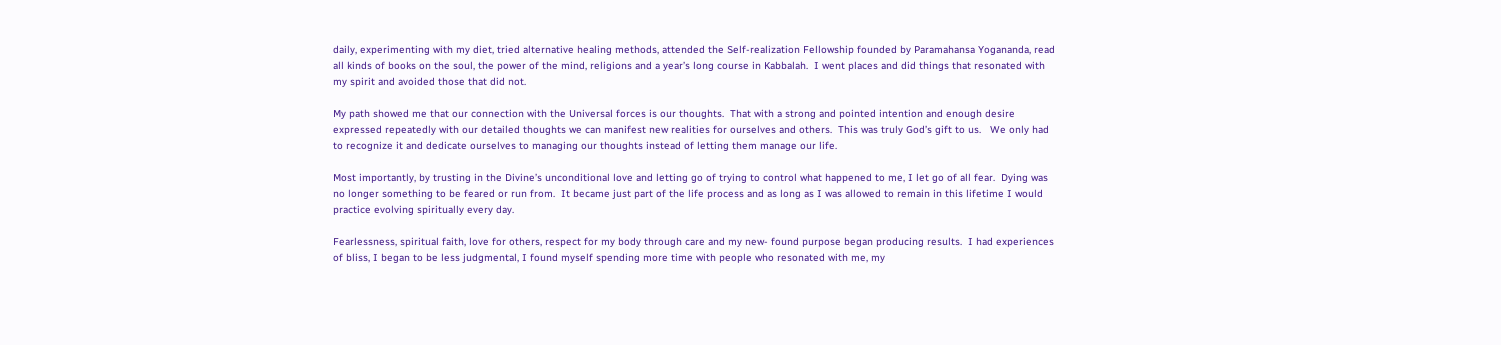daily, experimenting with my diet, tried alternative healing methods, attended the Self-realization Fellowship founded by Paramahansa Yogananda, read all kinds of books on the soul, the power of the mind, religions and a year’s long course in Kabbalah.  I went places and did things that resonated with my spirit and avoided those that did not.

My path showed me that our connection with the Universal forces is our thoughts.  That with a strong and pointed intention and enough desire expressed repeatedly with our detailed thoughts we can manifest new realities for ourselves and others.  This was truly God’s gift to us.   We only had to recognize it and dedicate ourselves to managing our thoughts instead of letting them manage our life.

Most importantly, by trusting in the Divine’s unconditional love and letting go of trying to control what happened to me, I let go of all fear.  Dying was no longer something to be feared or run from.  It became just part of the life process and as long as I was allowed to remain in this lifetime I would practice evolving spiritually every day.

Fearlessness, spiritual faith, love for others, respect for my body through care and my new- found purpose began producing results.  I had experiences of bliss, I began to be less judgmental, I found myself spending more time with people who resonated with me, my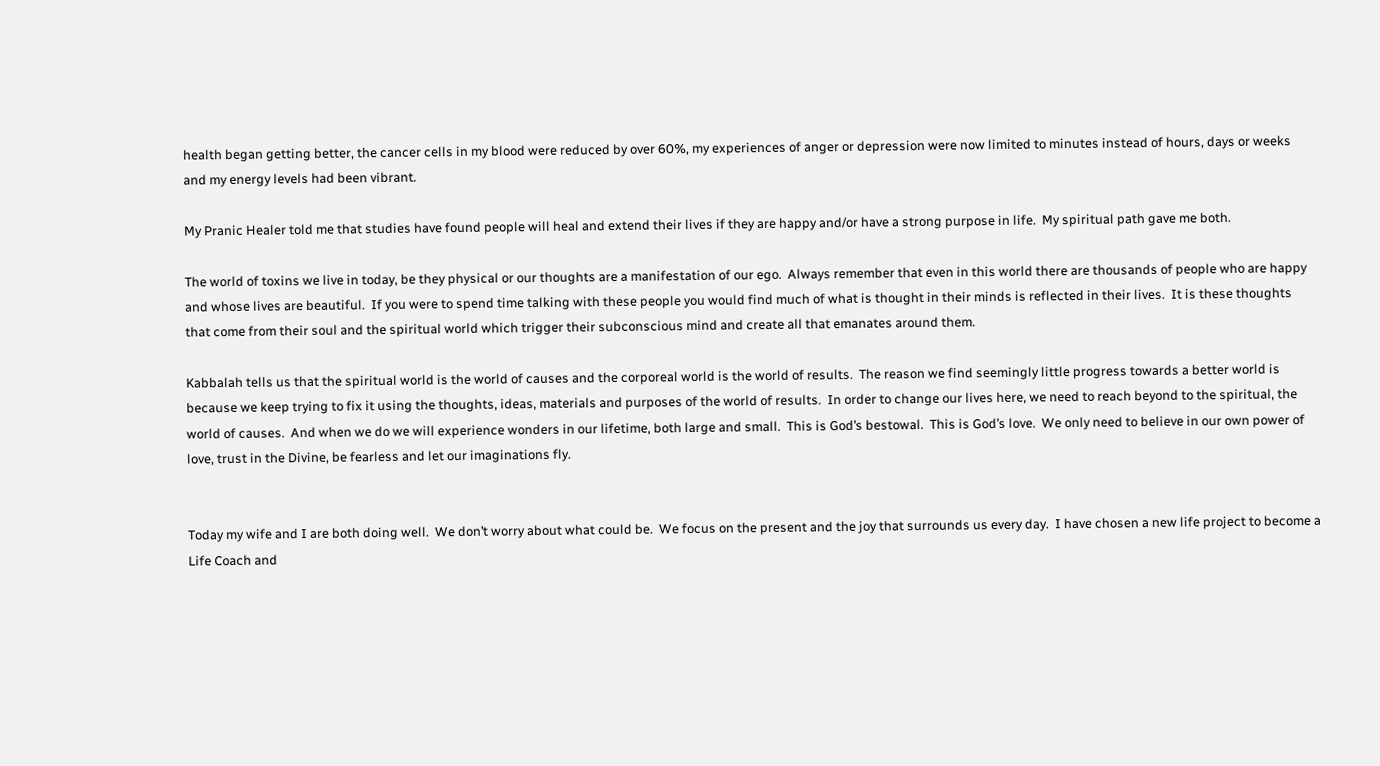health began getting better, the cancer cells in my blood were reduced by over 60%, my experiences of anger or depression were now limited to minutes instead of hours, days or weeks and my energy levels had been vibrant.

My Pranic Healer told me that studies have found people will heal and extend their lives if they are happy and/or have a strong purpose in life.  My spiritual path gave me both.

The world of toxins we live in today, be they physical or our thoughts are a manifestation of our ego.  Always remember that even in this world there are thousands of people who are happy and whose lives are beautiful.  If you were to spend time talking with these people you would find much of what is thought in their minds is reflected in their lives.  It is these thoughts that come from their soul and the spiritual world which trigger their subconscious mind and create all that emanates around them.

Kabbalah tells us that the spiritual world is the world of causes and the corporeal world is the world of results.  The reason we find seemingly little progress towards a better world is because we keep trying to fix it using the thoughts, ideas, materials and purposes of the world of results.  In order to change our lives here, we need to reach beyond to the spiritual, the world of causes.  And when we do we will experience wonders in our lifetime, both large and small.  This is God’s bestowal.  This is God’s love.  We only need to believe in our own power of love, trust in the Divine, be fearless and let our imaginations fly.


Today my wife and I are both doing well.  We don’t worry about what could be.  We focus on the present and the joy that surrounds us every day.  I have chosen a new life project to become a Life Coach and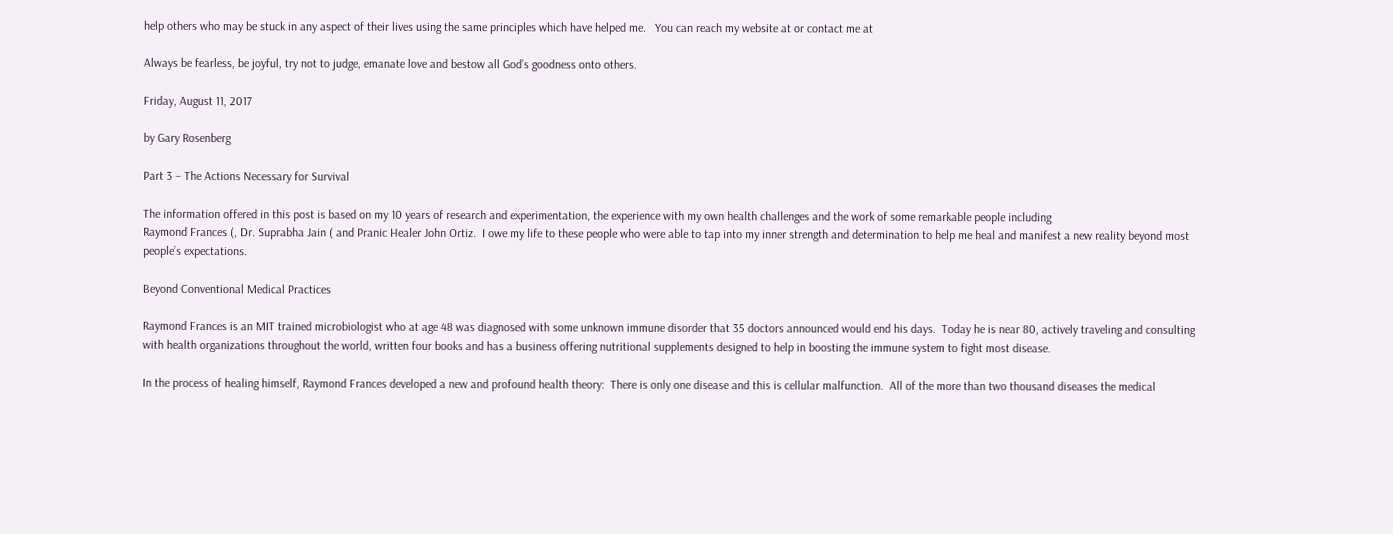help others who may be stuck in any aspect of their lives using the same principles which have helped me.   You can reach my website at or contact me at

Always be fearless, be joyful, try not to judge, emanate love and bestow all God’s goodness onto others.

Friday, August 11, 2017

by Gary Rosenberg

Part 3 – The Actions Necessary for Survival

The information offered in this post is based on my 10 years of research and experimentation, the experience with my own health challenges and the work of some remarkable people including
Raymond Frances (, Dr. Suprabha Jain ( and Pranic Healer John Ortiz.  I owe my life to these people who were able to tap into my inner strength and determination to help me heal and manifest a new reality beyond most people’s expectations.

Beyond Conventional Medical Practices

Raymond Frances is an MIT trained microbiologist who at age 48 was diagnosed with some unknown immune disorder that 35 doctors announced would end his days.  Today he is near 80, actively traveling and consulting with health organizations throughout the world, written four books and has a business offering nutritional supplements designed to help in boosting the immune system to fight most disease.

In the process of healing himself, Raymond Frances developed a new and profound health theory:  There is only one disease and this is cellular malfunction.  All of the more than two thousand diseases the medical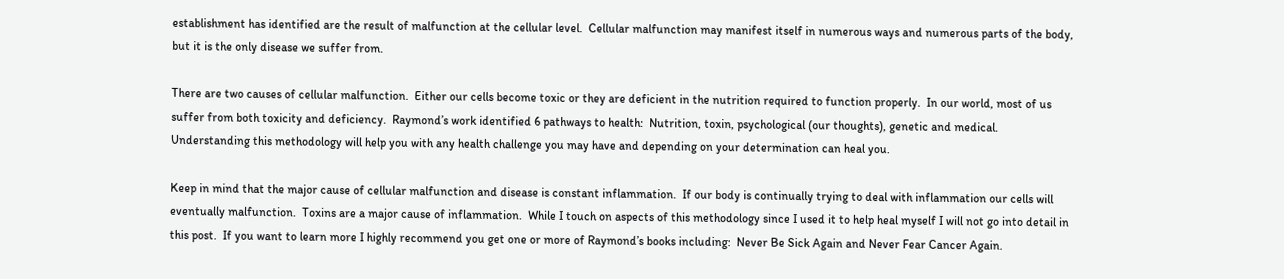establishment has identified are the result of malfunction at the cellular level.  Cellular malfunction may manifest itself in numerous ways and numerous parts of the body, but it is the only disease we suffer from.

There are two causes of cellular malfunction.  Either our cells become toxic or they are deficient in the nutrition required to function properly.  In our world, most of us suffer from both toxicity and deficiency.  Raymond’s work identified 6 pathways to health:  Nutrition, toxin, psychological (our thoughts), genetic and medical.  Understanding this methodology will help you with any health challenge you may have and depending on your determination can heal you.

Keep in mind that the major cause of cellular malfunction and disease is constant inflammation.  If our body is continually trying to deal with inflammation our cells will eventually malfunction.  Toxins are a major cause of inflammation.  While I touch on aspects of this methodology since I used it to help heal myself I will not go into detail in this post.  If you want to learn more I highly recommend you get one or more of Raymond’s books including:  Never Be Sick Again and Never Fear Cancer Again.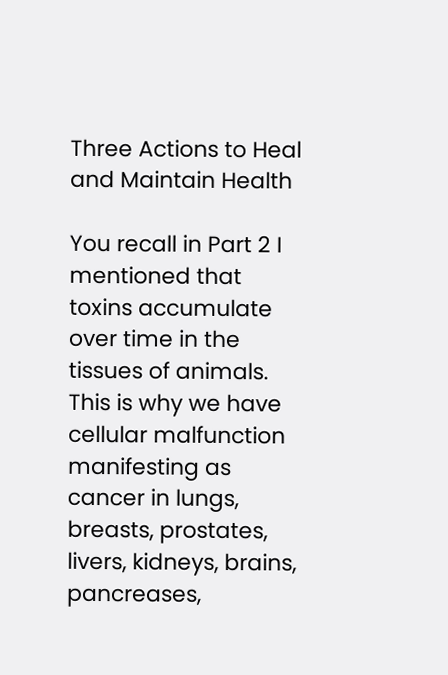Three Actions to Heal and Maintain Health

You recall in Part 2 I mentioned that toxins accumulate over time in the tissues of animals.  This is why we have cellular malfunction manifesting as cancer in lungs, breasts, prostates, livers, kidneys, brains, pancreases,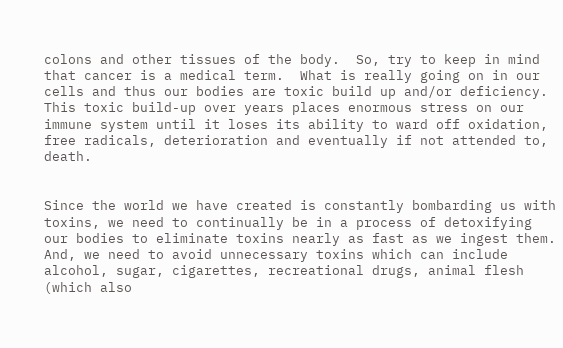colons and other tissues of the body.  So, try to keep in mind that cancer is a medical term.  What is really going on in our cells and thus our bodies are toxic build up and/or deficiency.   This toxic build-up over years places enormous stress on our immune system until it loses its ability to ward off oxidation, free radicals, deterioration and eventually if not attended to, death.


Since the world we have created is constantly bombarding us with toxins, we need to continually be in a process of detoxifying our bodies to eliminate toxins nearly as fast as we ingest them.  And, we need to avoid unnecessary toxins which can include alcohol, sugar, cigarettes, recreational drugs, animal flesh (which also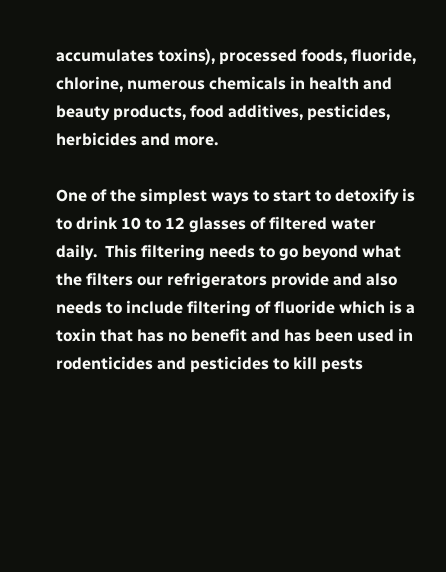accumulates toxins), processed foods, fluoride, chlorine, numerous chemicals in health and beauty products, food additives, pesticides, herbicides and more.

One of the simplest ways to start to detoxify is to drink 10 to 12 glasses of filtered water daily.  This filtering needs to go beyond what the filters our refrigerators provide and also needs to include filtering of fluoride which is a toxin that has no benefit and has been used in rodenticides and pesticides to kill pests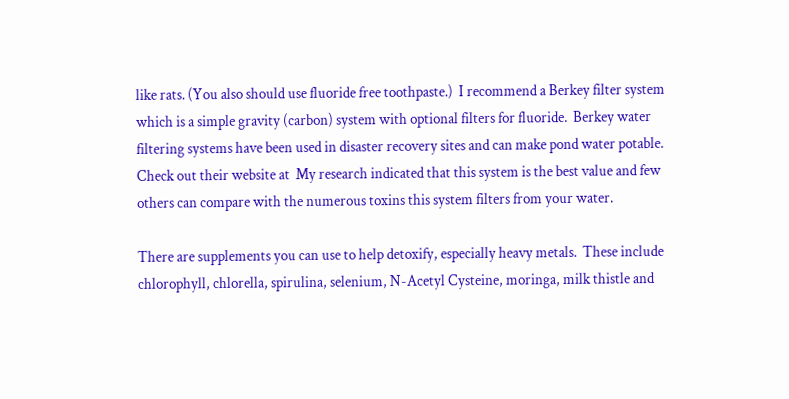like rats. (You also should use fluoride free toothpaste.)  I recommend a Berkey filter system which is a simple gravity (carbon) system with optional filters for fluoride.  Berkey water filtering systems have been used in disaster recovery sites and can make pond water potable.  Check out their website at  My research indicated that this system is the best value and few others can compare with the numerous toxins this system filters from your water.

There are supplements you can use to help detoxify, especially heavy metals.  These include chlorophyll, chlorella, spirulina, selenium, N-Acetyl Cysteine, moringa, milk thistle and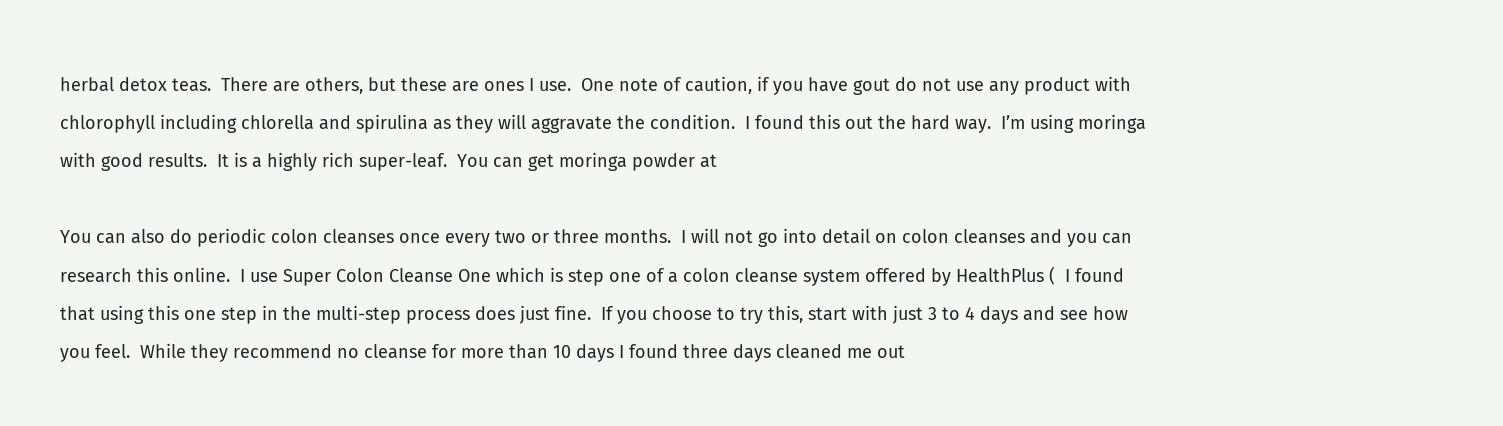herbal detox teas.  There are others, but these are ones I use.  One note of caution, if you have gout do not use any product with chlorophyll including chlorella and spirulina as they will aggravate the condition.  I found this out the hard way.  I’m using moringa with good results.  It is a highly rich super-leaf.  You can get moringa powder at

You can also do periodic colon cleanses once every two or three months.  I will not go into detail on colon cleanses and you can research this online.  I use Super Colon Cleanse One which is step one of a colon cleanse system offered by HealthPlus (  I found that using this one step in the multi-step process does just fine.  If you choose to try this, start with just 3 to 4 days and see how you feel.  While they recommend no cleanse for more than 10 days I found three days cleaned me out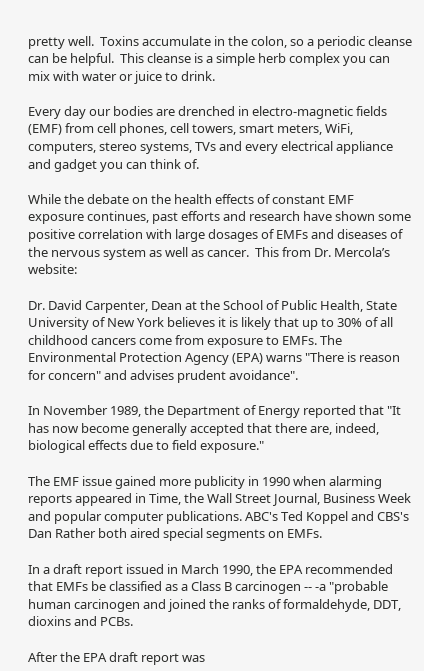pretty well.  Toxins accumulate in the colon, so a periodic cleanse can be helpful.  This cleanse is a simple herb complex you can mix with water or juice to drink.

Every day our bodies are drenched in electro-magnetic fields (EMF) from cell phones, cell towers, smart meters, WiFi, computers, stereo systems, TVs and every electrical appliance and gadget you can think of.

While the debate on the health effects of constant EMF exposure continues, past efforts and research have shown some positive correlation with large dosages of EMFs and diseases of the nervous system as well as cancer.  This from Dr. Mercola’s website:

Dr. David Carpenter, Dean at the School of Public Health, State University of New York believes it is likely that up to 30% of all childhood cancers come from exposure to EMFs. The Environmental Protection Agency (EPA) warns "There is reason for concern" and advises prudent avoidance".

In November 1989, the Department of Energy reported that "It has now become generally accepted that there are, indeed, biological effects due to field exposure."

The EMF issue gained more publicity in 1990 when alarming reports appeared in Time, the Wall Street Journal, Business Week and popular computer publications. ABC's Ted Koppel and CBS's Dan Rather both aired special segments on EMFs.

In a draft report issued in March 1990, the EPA recommended that EMFs be classified as a Class B carcinogen -- -a "probable human carcinogen and joined the ranks of formaldehyde, DDT, dioxins and PCBs.

After the EPA draft report was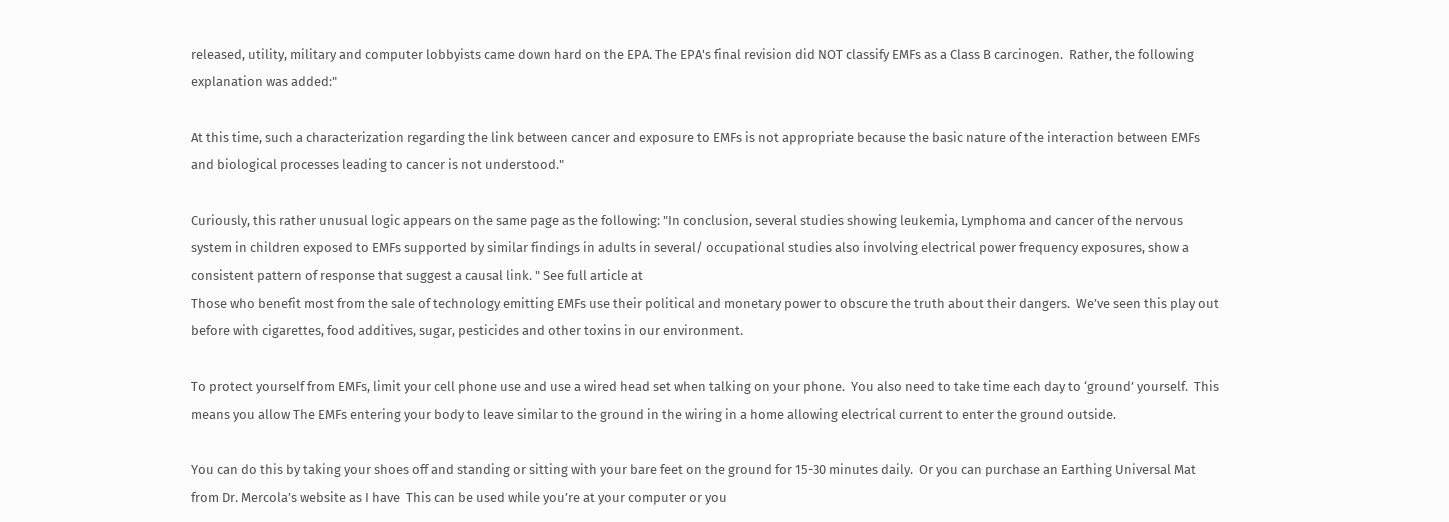released, utility, military and computer lobbyists came down hard on the EPA. The EPA's final revision did NOT classify EMFs as a Class B carcinogen.  Rather, the following explanation was added:"

At this time, such a characterization regarding the link between cancer and exposure to EMFs is not appropriate because the basic nature of the interaction between EMFs and biological processes leading to cancer is not understood."

Curiously, this rather unusual logic appears on the same page as the following: "In conclusion, several studies showing leukemia, Lymphoma and cancer of the nervous system in children exposed to EMFs supported by similar findings in adults in several/ occupational studies also involving electrical power frequency exposures, show a consistent pattern of response that suggest a causal link. " See full article at
Those who benefit most from the sale of technology emitting EMFs use their political and monetary power to obscure the truth about their dangers.  We’ve seen this play out before with cigarettes, food additives, sugar, pesticides and other toxins in our environment.

To protect yourself from EMFs, limit your cell phone use and use a wired head set when talking on your phone.  You also need to take time each day to ‘ground’ yourself.  This means you allow The EMFs entering your body to leave similar to the ground in the wiring in a home allowing electrical current to enter the ground outside.

You can do this by taking your shoes off and standing or sitting with your bare feet on the ground for 15-30 minutes daily.  Or you can purchase an Earthing Universal Mat from Dr. Mercola’s website as I have  This can be used while you’re at your computer or you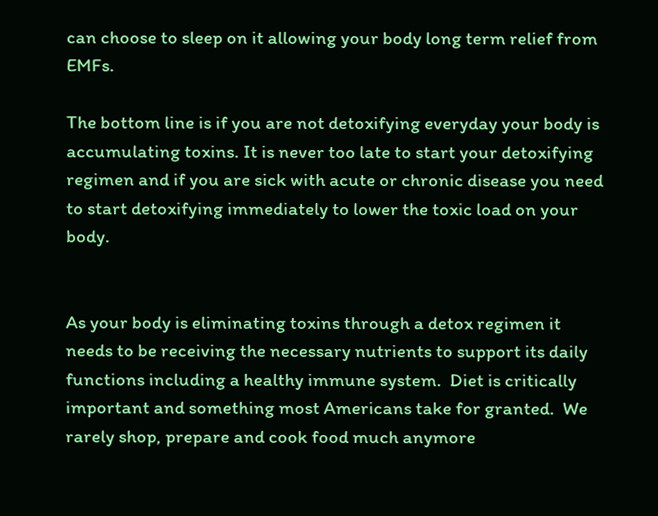can choose to sleep on it allowing your body long term relief from EMFs.

The bottom line is if you are not detoxifying everyday your body is accumulating toxins. It is never too late to start your detoxifying regimen and if you are sick with acute or chronic disease you need to start detoxifying immediately to lower the toxic load on your body.


As your body is eliminating toxins through a detox regimen it needs to be receiving the necessary nutrients to support its daily functions including a healthy immune system.  Diet is critically important and something most Americans take for granted.  We rarely shop, prepare and cook food much anymore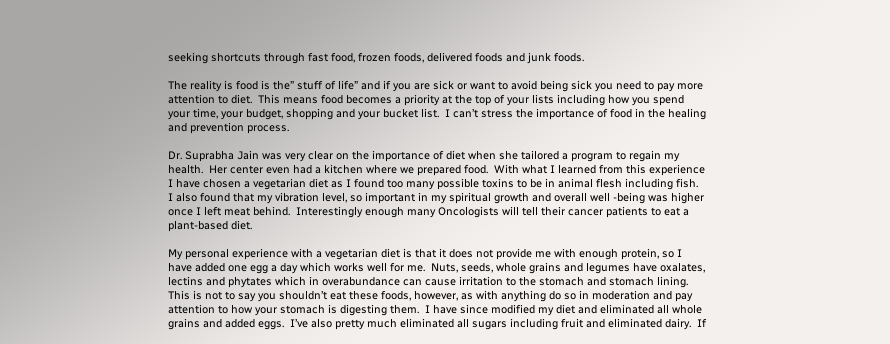seeking shortcuts through fast food, frozen foods, delivered foods and junk foods.

The reality is food is the” stuff of life” and if you are sick or want to avoid being sick you need to pay more attention to diet.  This means food becomes a priority at the top of your lists including how you spend your time, your budget, shopping and your bucket list.  I can’t stress the importance of food in the healing and prevention process.

Dr. Suprabha Jain was very clear on the importance of diet when she tailored a program to regain my health.  Her center even had a kitchen where we prepared food.  With what I learned from this experience I have chosen a vegetarian diet as I found too many possible toxins to be in animal flesh including fish.  I also found that my vibration level, so important in my spiritual growth and overall well -being was higher once I left meat behind.  Interestingly enough many Oncologists will tell their cancer patients to eat a plant-based diet.

My personal experience with a vegetarian diet is that it does not provide me with enough protein, so I have added one egg a day which works well for me.  Nuts, seeds, whole grains and legumes have oxalates, lectins and phytates which in overabundance can cause irritation to the stomach and stomach lining.  This is not to say you shouldn’t eat these foods, however, as with anything do so in moderation and pay attention to how your stomach is digesting them.  I have since modified my diet and eliminated all whole grains and added eggs.  I’ve also pretty much eliminated all sugars including fruit and eliminated dairy.  If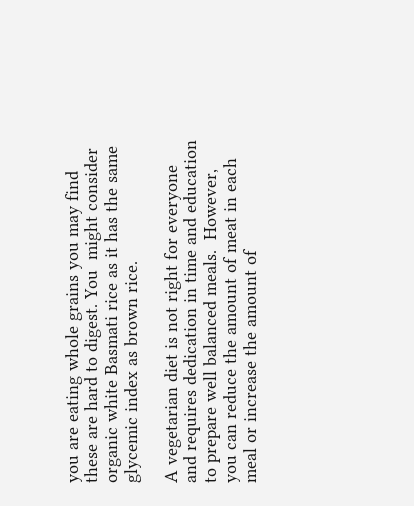you are eating whole grains you may find these are hard to digest. You  might consider  organic white Basmati rice as it has the same glycemic index as brown rice.

A vegetarian diet is not right for everyone and requires dedication in time and education to prepare well balanced meals.  However, you can reduce the amount of meat in each meal or increase the amount of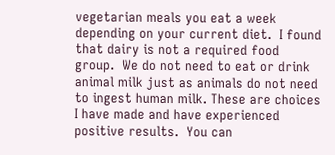vegetarian meals you eat a week depending on your current diet.  I found that dairy is not a required food group.  We do not need to eat or drink animal milk just as animals do not need to ingest human milk. These are choices I have made and have experienced positive results.  You can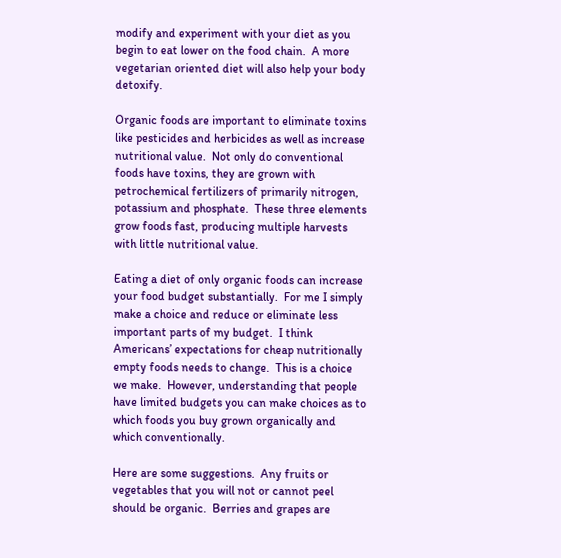modify and experiment with your diet as you begin to eat lower on the food chain.  A more vegetarian oriented diet will also help your body detoxify.

Organic foods are important to eliminate toxins like pesticides and herbicides as well as increase nutritional value.  Not only do conventional foods have toxins, they are grown with petrochemical fertilizers of primarily nitrogen, potassium and phosphate.  These three elements grow foods fast, producing multiple harvests with little nutritional value.

Eating a diet of only organic foods can increase your food budget substantially.  For me I simply make a choice and reduce or eliminate less important parts of my budget.  I think Americans’ expectations for cheap nutritionally empty foods needs to change.  This is a choice we make.  However, understanding that people have limited budgets you can make choices as to which foods you buy grown organically and which conventionally.

Here are some suggestions.  Any fruits or vegetables that you will not or cannot peel should be organic.  Berries and grapes are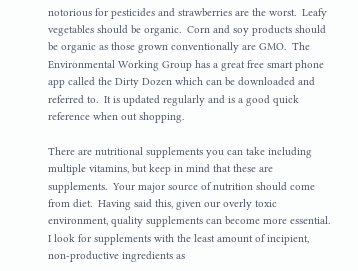notorious for pesticides and strawberries are the worst.  Leafy vegetables should be organic.  Corn and soy products should be organic as those grown conventionally are GMO.  The Environmental Working Group has a great free smart phone app called the Dirty Dozen which can be downloaded and referred to.  It is updated regularly and is a good quick reference when out shopping.

There are nutritional supplements you can take including multiple vitamins, but keep in mind that these are supplements.  Your major source of nutrition should come from diet.  Having said this, given our overly toxic environment, quality supplements can become more essential.  I look for supplements with the least amount of incipient, non-productive ingredients as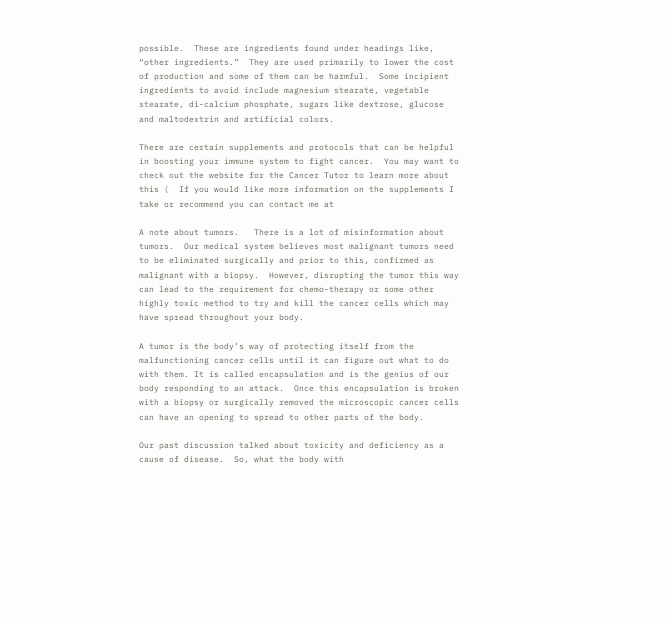possible.  These are ingredients found under headings like, “other ingredients.”  They are used primarily to lower the cost of production and some of them can be harmful.  Some incipient ingredients to avoid include magnesium stearate, vegetable stearate, di-calcium phosphate, sugars like dextrose, glucose and maltodextrin and artificial colors.

There are certain supplements and protocols that can be helpful in boosting your immune system to fight cancer.  You may want to check out the website for the Cancer Tutor to learn more about this (  If you would like more information on the supplements I take or recommend you can contact me at

A note about tumors.   There is a lot of misinformation about tumors.  Our medical system believes most malignant tumors need to be eliminated surgically and prior to this, confirmed as malignant with a biopsy.  However, disrupting the tumor this way can lead to the requirement for chemo-therapy or some other highly toxic method to try and kill the cancer cells which may have spread throughout your body.

A tumor is the body’s way of protecting itself from the malfunctioning cancer cells until it can figure out what to do with them. It is called encapsulation and is the genius of our body responding to an attack.  Once this encapsulation is broken with a biopsy or surgically removed the microscopic cancer cells can have an opening to spread to other parts of the body.

Our past discussion talked about toxicity and deficiency as a cause of disease.  So, what the body with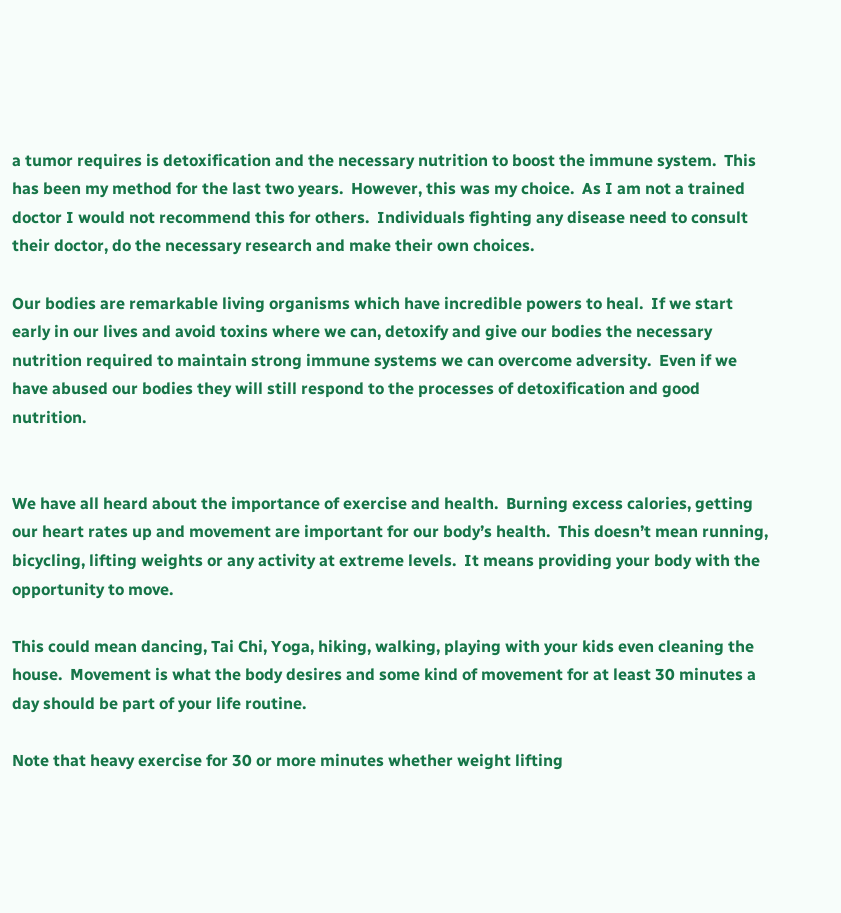a tumor requires is detoxification and the necessary nutrition to boost the immune system.  This has been my method for the last two years.  However, this was my choice.  As I am not a trained doctor I would not recommend this for others.  Individuals fighting any disease need to consult their doctor, do the necessary research and make their own choices.

Our bodies are remarkable living organisms which have incredible powers to heal.  If we start early in our lives and avoid toxins where we can, detoxify and give our bodies the necessary nutrition required to maintain strong immune systems we can overcome adversity.  Even if we have abused our bodies they will still respond to the processes of detoxification and good nutrition.


We have all heard about the importance of exercise and health.  Burning excess calories, getting our heart rates up and movement are important for our body’s health.  This doesn’t mean running, bicycling, lifting weights or any activity at extreme levels.  It means providing your body with the opportunity to move.

This could mean dancing, Tai Chi, Yoga, hiking, walking, playing with your kids even cleaning the house.  Movement is what the body desires and some kind of movement for at least 30 minutes a day should be part of your life routine.

Note that heavy exercise for 30 or more minutes whether weight lifting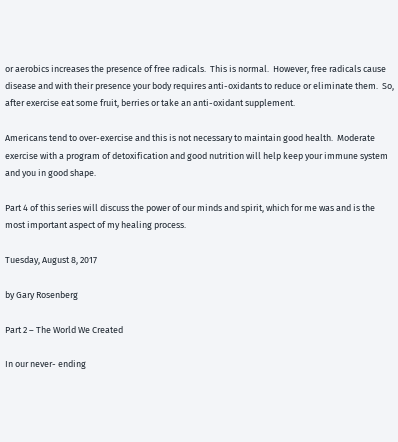or aerobics increases the presence of free radicals.  This is normal.  However, free radicals cause disease and with their presence your body requires anti-oxidants to reduce or eliminate them.  So, after exercise eat some fruit, berries or take an anti-oxidant supplement.

Americans tend to over-exercise and this is not necessary to maintain good health.  Moderate exercise with a program of detoxification and good nutrition will help keep your immune system and you in good shape.

Part 4 of this series will discuss the power of our minds and spirit, which for me was and is the most important aspect of my healing process.

Tuesday, August 8, 2017

by Gary Rosenberg

Part 2 – The World We Created

In our never- ending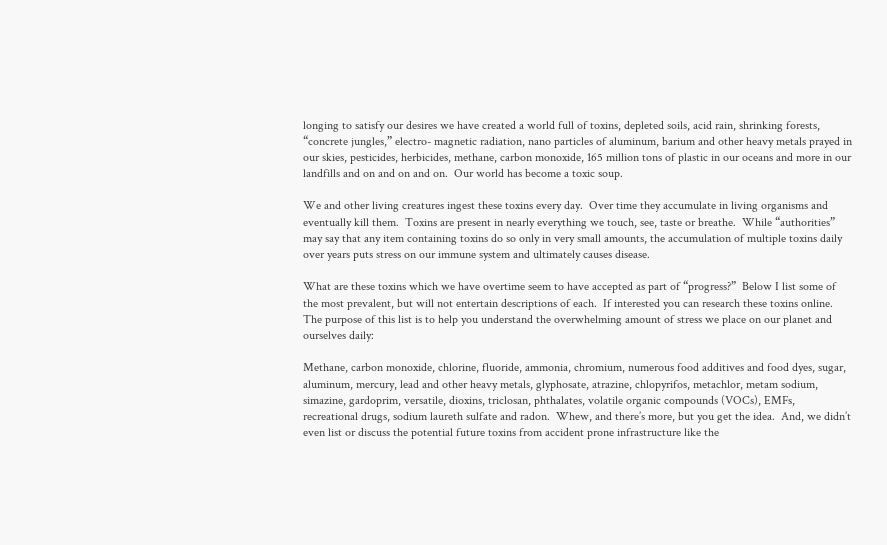longing to satisfy our desires we have created a world full of toxins, depleted soils, acid rain, shrinking forests, “concrete jungles,” electro- magnetic radiation, nano particles of aluminum, barium and other heavy metals prayed in our skies, pesticides, herbicides, methane, carbon monoxide, 165 million tons of plastic in our oceans and more in our landfills and on and on and on.  Our world has become a toxic soup.

We and other living creatures ingest these toxins every day.  Over time they accumulate in living organisms and eventually kill them.  Toxins are present in nearly everything we touch, see, taste or breathe.  While “authorities” may say that any item containing toxins do so only in very small amounts, the accumulation of multiple toxins daily over years puts stress on our immune system and ultimately causes disease.

What are these toxins which we have overtime seem to have accepted as part of “progress?”  Below I list some of the most prevalent, but will not entertain descriptions of each.  If interested you can research these toxins online.  The purpose of this list is to help you understand the overwhelming amount of stress we place on our planet and ourselves daily:

Methane, carbon monoxide, chlorine, fluoride, ammonia, chromium, numerous food additives and food dyes, sugar, aluminum, mercury, lead and other heavy metals, glyphosate, atrazine, chlopyrifos, metachlor, metam sodium, simazine, gardoprim, versatile, dioxins, triclosan, phthalates, volatile organic compounds (VOCs), EMFs, recreational drugs, sodium laureth sulfate and radon.  Whew, and there’s more, but you get the idea.  And, we didn’t even list or discuss the potential future toxins from accident prone infrastructure like the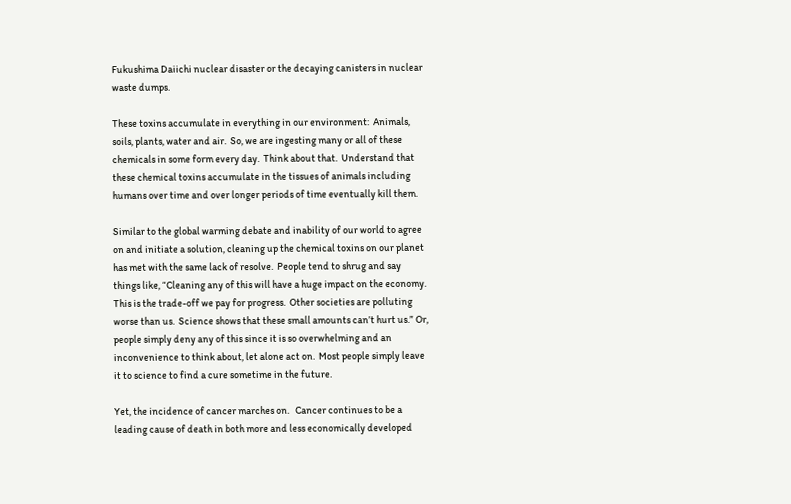Fukushima Daiichi nuclear disaster or the decaying canisters in nuclear waste dumps.

These toxins accumulate in everything in our environment:  Animals, soils, plants, water and air.  So, we are ingesting many or all of these chemicals in some form every day.  Think about that.  Understand that these chemical toxins accumulate in the tissues of animals including humans over time and over longer periods of time eventually kill them.

Similar to the global warming debate and inability of our world to agree on and initiate a solution, cleaning up the chemical toxins on our planet has met with the same lack of resolve.  People tend to shrug and say things like, “Cleaning any of this will have a huge impact on the economy.  This is the trade-off we pay for progress.  Other societies are polluting worse than us.  Science shows that these small amounts can’t hurt us.” Or, people simply deny any of this since it is so overwhelming and an inconvenience to think about, let alone act on.  Most people simply leave it to science to find a cure sometime in the future.

Yet, the incidence of cancer marches on.   Cancer continues to be a leading cause of death in both more and less economically developed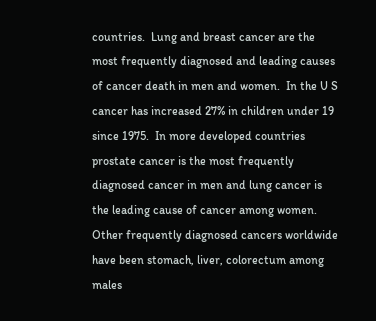countries.  Lung and breast cancer are the most frequently diagnosed and leading causes of cancer death in men and women.  In the U S cancer has increased 27% in children under 19 since 1975.  In more developed countries prostate cancer is the most frequently diagnosed cancer in men and lung cancer is the leading cause of cancer among women.  Other frequently diagnosed cancers worldwide have been stomach, liver, colorectum among males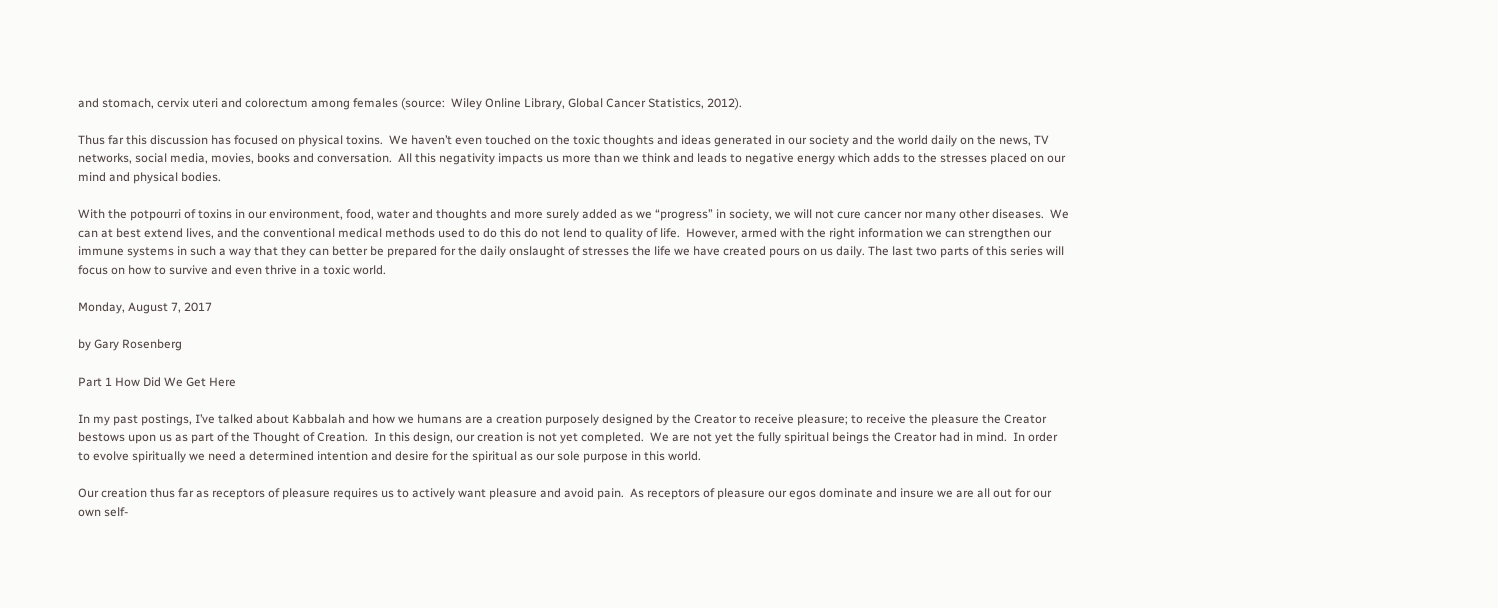and stomach, cervix uteri and colorectum among females (source:  Wiley Online Library, Global Cancer Statistics, 2012).

Thus far this discussion has focused on physical toxins.  We haven’t even touched on the toxic thoughts and ideas generated in our society and the world daily on the news, TV networks, social media, movies, books and conversation.  All this negativity impacts us more than we think and leads to negative energy which adds to the stresses placed on our mind and physical bodies.

With the potpourri of toxins in our environment, food, water and thoughts and more surely added as we “progress” in society, we will not cure cancer nor many other diseases.  We can at best extend lives, and the conventional medical methods used to do this do not lend to quality of life.  However, armed with the right information we can strengthen our immune systems in such a way that they can better be prepared for the daily onslaught of stresses the life we have created pours on us daily. The last two parts of this series will focus on how to survive and even thrive in a toxic world.

Monday, August 7, 2017

by Gary Rosenberg

Part 1 How Did We Get Here

In my past postings, I’ve talked about Kabbalah and how we humans are a creation purposely designed by the Creator to receive pleasure; to receive the pleasure the Creator bestows upon us as part of the Thought of Creation.  In this design, our creation is not yet completed.  We are not yet the fully spiritual beings the Creator had in mind.  In order to evolve spiritually we need a determined intention and desire for the spiritual as our sole purpose in this world.

Our creation thus far as receptors of pleasure requires us to actively want pleasure and avoid pain.  As receptors of pleasure our egos dominate and insure we are all out for our own self-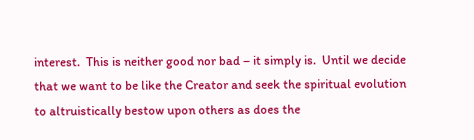interest.  This is neither good nor bad – it simply is.  Until we decide that we want to be like the Creator and seek the spiritual evolution to altruistically bestow upon others as does the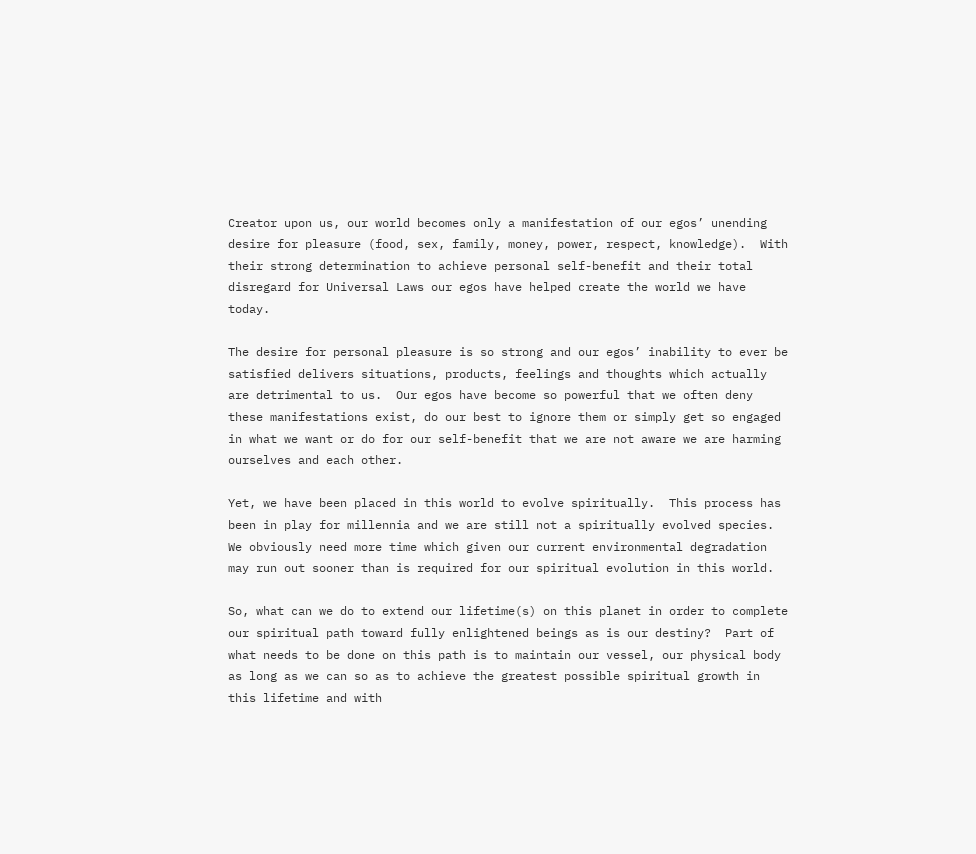Creator upon us, our world becomes only a manifestation of our egos’ unending desire for pleasure (food, sex, family, money, power, respect, knowledge).  With their strong determination to achieve personal self-benefit and their total disregard for Universal Laws our egos have helped create the world we have today.

The desire for personal pleasure is so strong and our egos’ inability to ever be satisfied delivers situations, products, feelings and thoughts which actually are detrimental to us.  Our egos have become so powerful that we often deny these manifestations exist, do our best to ignore them or simply get so engaged in what we want or do for our self-benefit that we are not aware we are harming ourselves and each other.

Yet, we have been placed in this world to evolve spiritually.  This process has been in play for millennia and we are still not a spiritually evolved species.  We obviously need more time which given our current environmental degradation may run out sooner than is required for our spiritual evolution in this world.

So, what can we do to extend our lifetime(s) on this planet in order to complete our spiritual path toward fully enlightened beings as is our destiny?  Part of what needs to be done on this path is to maintain our vessel, our physical body as long as we can so as to achieve the greatest possible spiritual growth in this lifetime and with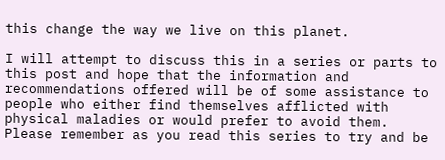this change the way we live on this planet.

I will attempt to discuss this in a series or parts to this post and hope that the information and recommendations offered will be of some assistance to people who either find themselves afflicted with physical maladies or would prefer to avoid them.  Please remember as you read this series to try and be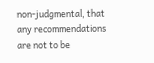non-judgmental, that any recommendations are not to be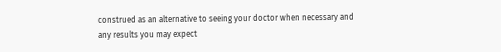construed as an alternative to seeing your doctor when necessary and any results you may expect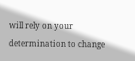will rely on your determination to change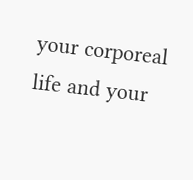your corporeal life and your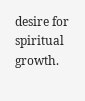desire for spiritual growth.